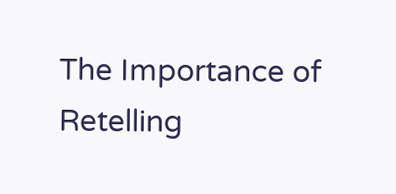The Importance of Retelling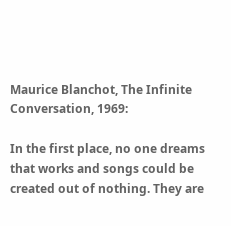Maurice Blanchot, The Infinite Conversation, 1969:

In the first place, no one dreams that works and songs could be created out of nothing. They are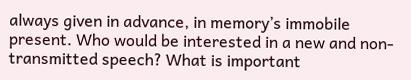always given in advance, in memory’s immobile present. Who would be interested in a new and non-transmitted speech? What is important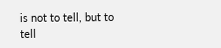is not to tell, but to tell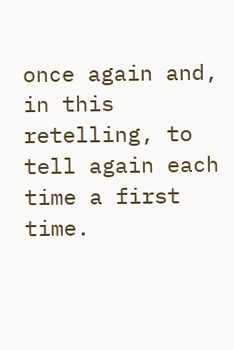once again and, in this retelling, to tell again each time a first time.